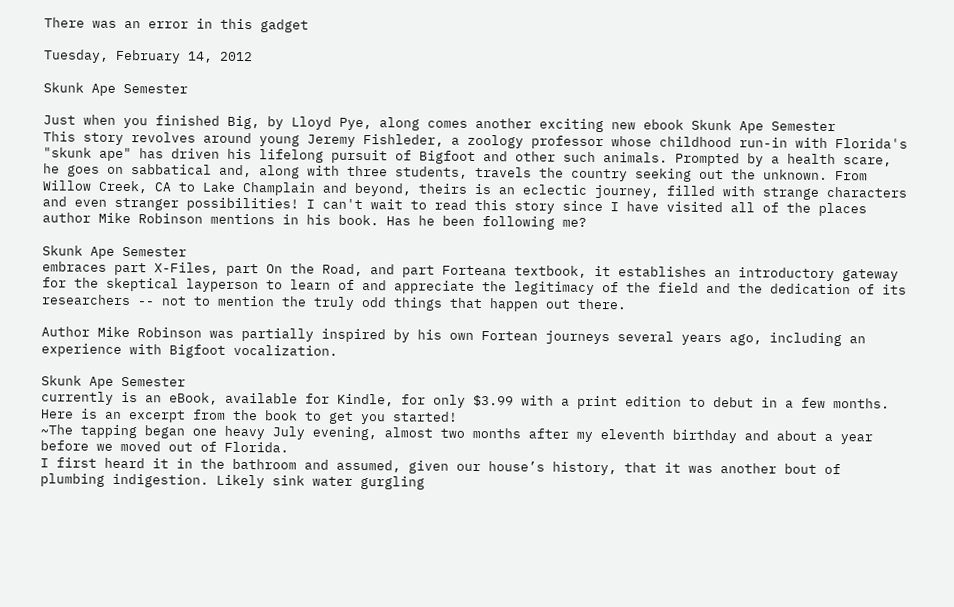There was an error in this gadget

Tuesday, February 14, 2012

Skunk Ape Semester

Just when you finished Big, by Lloyd Pye, along comes another exciting new ebook Skunk Ape Semester
This story revolves around young Jeremy Fishleder, a zoology professor whose childhood run-in with Florida's "skunk ape" has driven his lifelong pursuit of Bigfoot and other such animals. Prompted by a health scare, he goes on sabbatical and, along with three students, travels the country seeking out the unknown. From Willow Creek, CA to Lake Champlain and beyond, theirs is an eclectic journey, filled with strange characters and even stranger possibilities! I can't wait to read this story since I have visited all of the places author Mike Robinson mentions in his book. Has he been following me?

Skunk Ape Semester
embraces part X-Files, part On the Road, and part Forteana textbook, it establishes an introductory gateway for the skeptical layperson to learn of and appreciate the legitimacy of the field and the dedication of its researchers -- not to mention the truly odd things that happen out there.

Author Mike Robinson was partially inspired by his own Fortean journeys several years ago, including an experience with Bigfoot vocalization.

Skunk Ape Semester
currently is an eBook, available for Kindle, for only $3.99 with a print edition to debut in a few months.
Here is an excerpt from the book to get you started!
~The tapping began one heavy July evening, almost two months after my eleventh birthday and about a year before we moved out of Florida.
I first heard it in the bathroom and assumed, given our house’s history, that it was another bout of plumbing indigestion. Likely sink water gurgling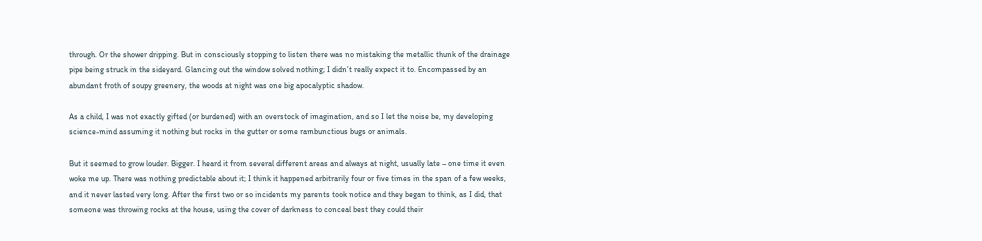through. Or the shower dripping. But in consciously stopping to listen there was no mistaking the metallic thunk of the drainage pipe being struck in the sideyard. Glancing out the window solved nothing; I didn’t really expect it to. Encompassed by an abundant froth of soupy greenery, the woods at night was one big apocalyptic shadow.

As a child, I was not exactly gifted (or burdened) with an overstock of imagination, and so I let the noise be, my developing science-mind assuming it nothing but rocks in the gutter or some rambunctious bugs or animals.

But it seemed to grow louder. Bigger. I heard it from several different areas and always at night, usually late – one time it even woke me up. There was nothing predictable about it; I think it happened arbitrarily four or five times in the span of a few weeks, and it never lasted very long. After the first two or so incidents my parents took notice and they began to think, as I did, that someone was throwing rocks at the house, using the cover of darkness to conceal best they could their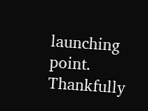launching point. Thankfully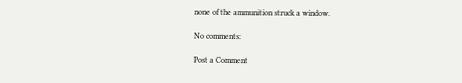none of the ammunition struck a window.

No comments:

Post a Comment